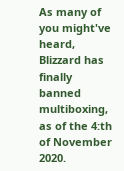As many of you might've heard, Blizzard has finally banned multiboxing, as of the 4:th of November 2020.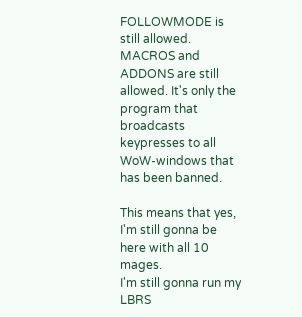FOLLOWMODE is still allowed. MACROS and ADDONS are still allowed. It's only the program that broadcasts
keypresses to all WoW-windows that has been banned.

This means that yes, I'm still gonna be here with all 10 mages.
I'm still gonna run my LBRS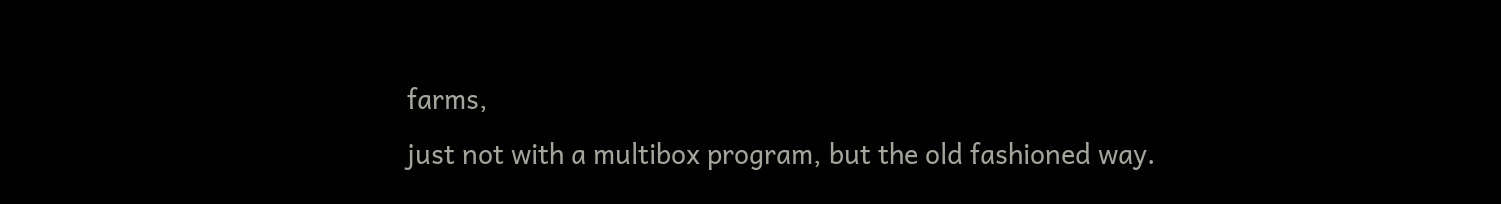farms,
just not with a multibox program, but the old fashioned way.